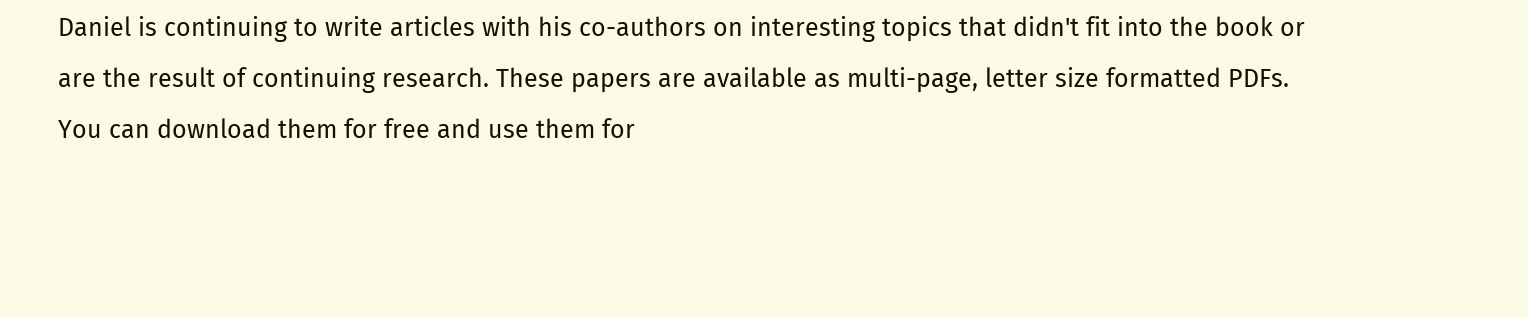Daniel is continuing to write articles with his co-authors on interesting topics that didn't fit into the book or are the result of continuing research. These papers are available as multi-page, letter size formatted PDFs. You can download them for free and use them for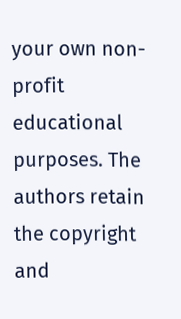your own non-profit educational purposes. The authors retain the copyright and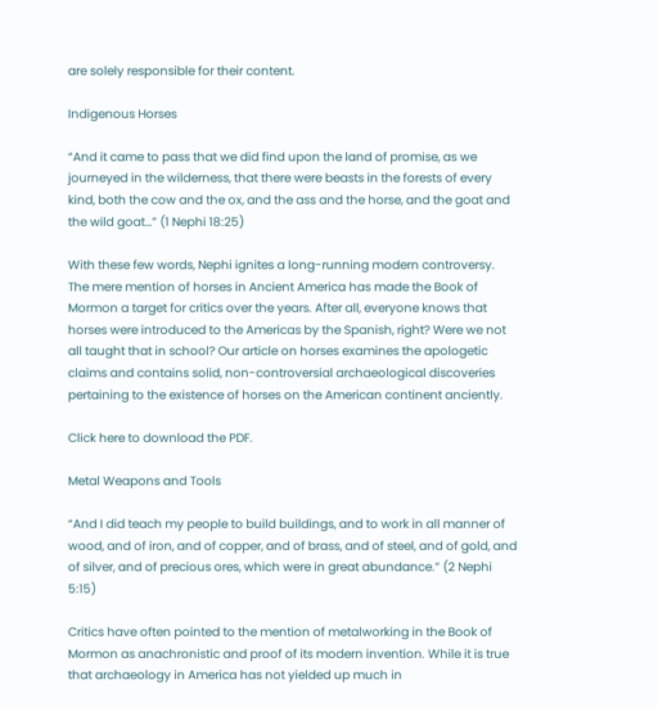are solely responsible for their content.

Indigenous Horses

“And it came to pass that we did find upon the land of promise, as we journeyed in the wilderness, that there were beasts in the forests of every kind, both the cow and the ox, and the ass and the horse, and the goat and the wild goat…” (1 Nephi 18:25)

With these few words, Nephi ignites a long-running modern controversy. The mere mention of horses in Ancient America has made the Book of Mormon a target for critics over the years. After all, everyone knows that horses were introduced to the Americas by the Spanish, right? Were we not all taught that in school? Our article on horses examines the apologetic claims and contains solid, non-controversial archaeological discoveries pertaining to the existence of horses on the American continent anciently.

Click here to download the PDF.

Metal Weapons and Tools

“And I did teach my people to build buildings, and to work in all manner of wood, and of iron, and of copper, and of brass, and of steel, and of gold, and of silver, and of precious ores, which were in great abundance.” (2 Nephi 5:15)

Critics have often pointed to the mention of metalworking in the Book of Mormon as anachronistic and proof of its modern invention. While it is true that archaeology in America has not yielded up much in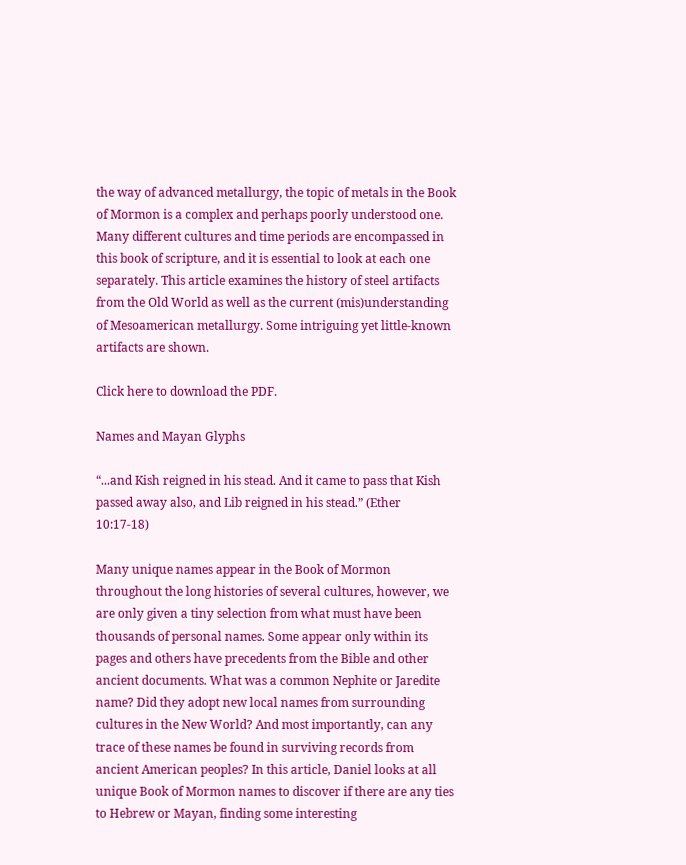the way of advanced metallurgy, the topic of metals in the Book of Mormon is a complex and perhaps poorly understood one. Many different cultures and time periods are encompassed in this book of scripture, and it is essential to look at each one separately. This article examines the history of steel artifacts from the Old World as well as the current (mis)understanding of Mesoamerican metallurgy. Some intriguing yet little-known artifacts are shown.

Click here to download the PDF.

Names and Mayan Glyphs

“...and Kish reigned in his stead. And it came to pass that Kish passed away also, and Lib reigned in his stead.” (Ether 10:17-18)

Many unique names appear in the Book of Mormon throughout the long histories of several cultures, however, we are only given a tiny selection from what must have been thousands of personal names. Some appear only within its pages and others have precedents from the Bible and other ancient documents. What was a common Nephite or Jaredite name? Did they adopt new local names from surrounding cultures in the New World? And most importantly, can any trace of these names be found in surviving records from ancient American peoples? In this article, Daniel looks at all unique Book of Mormon names to discover if there are any ties to Hebrew or Mayan, finding some interesting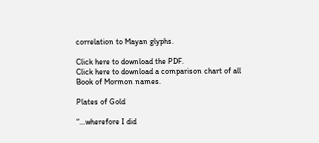correlation to Mayan glyphs.

Click here to download the PDF.
Click here to download a comparison chart of all Book of Mormon names.

Plates of Gold

“...wherefore I did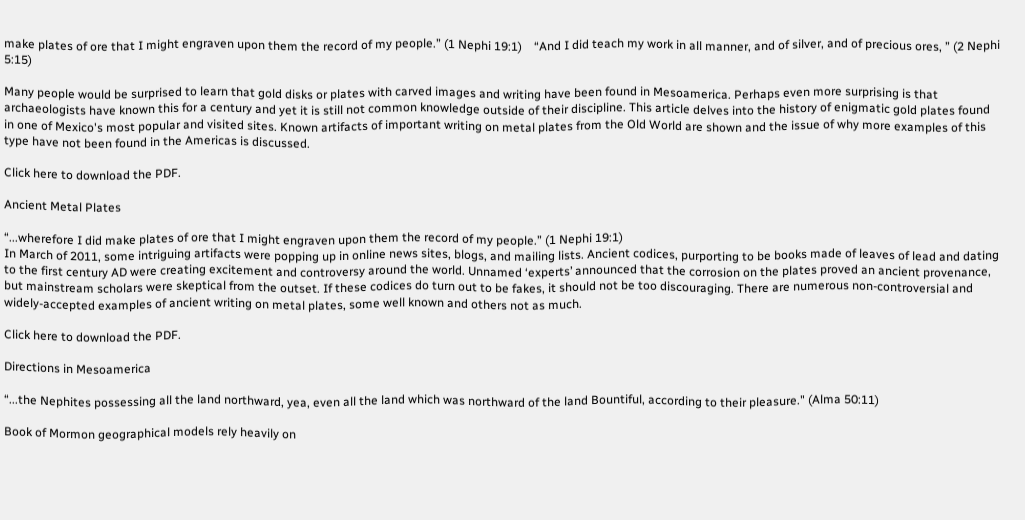make plates of ore that I might engraven upon them the record of my people.” (1 Nephi 19:1)    “And I did teach my work in all manner, and of silver, and of precious ores, ” (2 Nephi 5:15)

Many people would be surprised to learn that gold disks or plates with carved images and writing have been found in Mesoamerica. Perhaps even more surprising is that archaeologists have known this for a century and yet it is still not common knowledge outside of their discipline. This article delves into the history of enigmatic gold plates found in one of Mexico's most popular and visited sites. Known artifacts of important writing on metal plates from the Old World are shown and the issue of why more examples of this type have not been found in the Americas is discussed.

Click here to download the PDF.

Ancient Metal Plates

“...wherefore I did make plates of ore that I might engraven upon them the record of my people.” (1 Nephi 19:1)
In March of 2011, some intriguing artifacts were popping up in online news sites, blogs, and mailing lists. Ancient codices, purporting to be books made of leaves of lead and dating to the first century AD were creating excitement and controversy around the world. Unnamed ‘experts’ announced that the corrosion on the plates proved an ancient provenance, but mainstream scholars were skeptical from the outset. If these codices do turn out to be fakes, it should not be too discouraging. There are numerous non-controversial and widely-accepted examples of ancient writing on metal plates, some well known and others not as much.

Click here to download the PDF.

Directions in Mesoamerica

“...the Nephites possessing all the land northward, yea, even all the land which was northward of the land Bountiful, according to their pleasure." (Alma 50:11)

Book of Mormon geographical models rely heavily on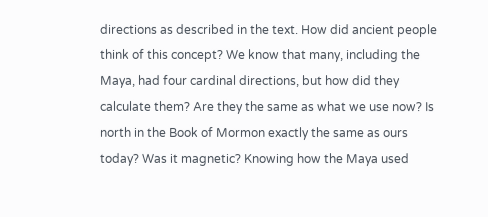directions as described in the text. How did ancient people think of this concept? We know that many, including the Maya, had four cardinal directions, but how did they calculate them? Are they the same as what we use now? Is north in the Book of Mormon exactly the same as ours today? Was it magnetic? Knowing how the Maya used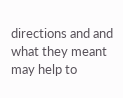directions and and what they meant may help to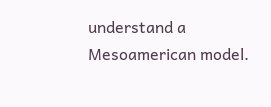understand a Mesoamerican model.